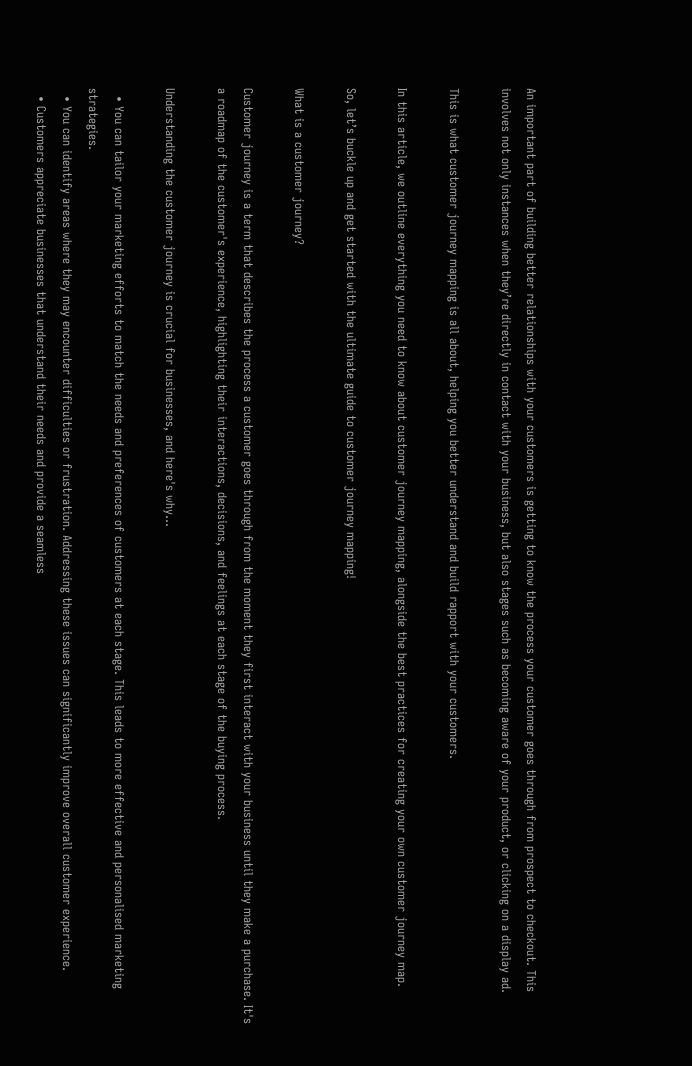An important part of building better relationships with your customers is getting to know the process your customer goes through from prospect to checkout. This involves not only instances when they’re directly in contact with your business, but also stages such as becoming aware of your product, or clicking on a display ad.

This is what customer journey mapping is all about, helping you better understand and build rapport with your customers.

In this article, we outline everything you need to know about customer journey mapping, alongside the best practices for creating your own customer journey map.

So, let’s buckle up and get started with the ultimate guide to customer journey mapping!

What is a customer journey?

Customer journey is a term that describes the process a customer goes through from the moment they first interact with your business until they make a purchase. It's a roadmap of the customer's experience, highlighting their interactions, decisions, and feelings at each stage of the buying process.

Understanding the customer journey is crucial for businesses, and here's why…

  • You can tailor your marketing efforts to match the needs and preferences of customers at each stage. This leads to more effective and personalised marketing strategies.
  • You can identify areas where they may encounter difficulties or frustration. Addressing these issues can significantly improve overall customer experience.
  • Customers appreciate businesses that understand their needs and provide a seamless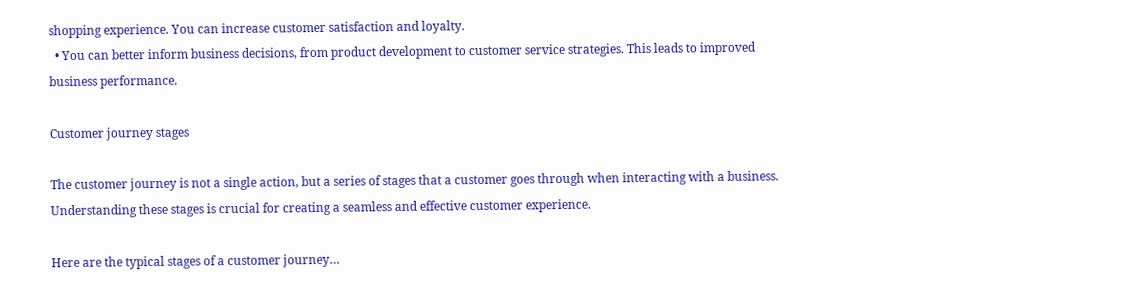shopping experience. You can increase customer satisfaction and loyalty.
  • You can better inform business decisions, from product development to customer service strategies. This leads to improved business performance.

Customer journey stages

The customer journey is not a single action, but a series of stages that a customer goes through when interacting with a business. Understanding these stages is crucial for creating a seamless and effective customer experience.

Here are the typical stages of a customer journey…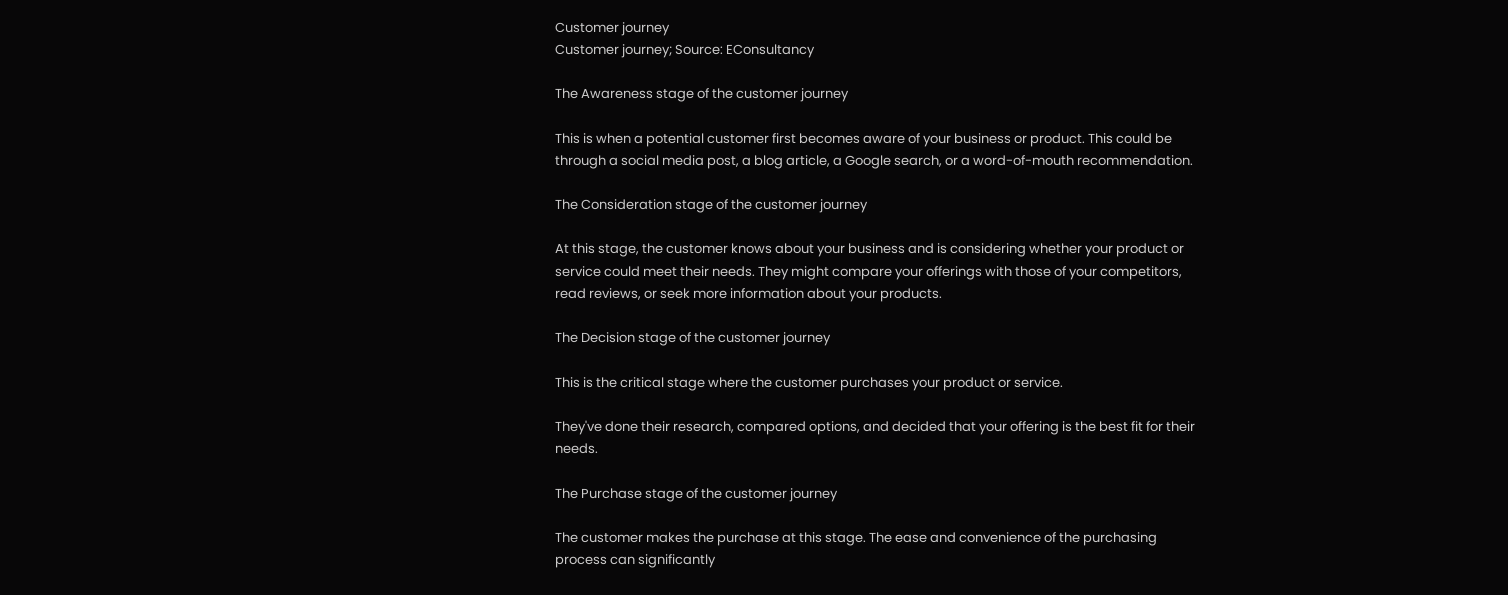Customer journey
Customer journey; Source: EConsultancy

The Awareness stage of the customer journey

This is when a potential customer first becomes aware of your business or product. This could be through a social media post, a blog article, a Google search, or a word-of-mouth recommendation.

The Consideration stage of the customer journey

At this stage, the customer knows about your business and is considering whether your product or service could meet their needs. They might compare your offerings with those of your competitors, read reviews, or seek more information about your products.

The Decision stage of the customer journey

This is the critical stage where the customer purchases your product or service.

They've done their research, compared options, and decided that your offering is the best fit for their needs.

The Purchase stage of the customer journey

The customer makes the purchase at this stage. The ease and convenience of the purchasing process can significantly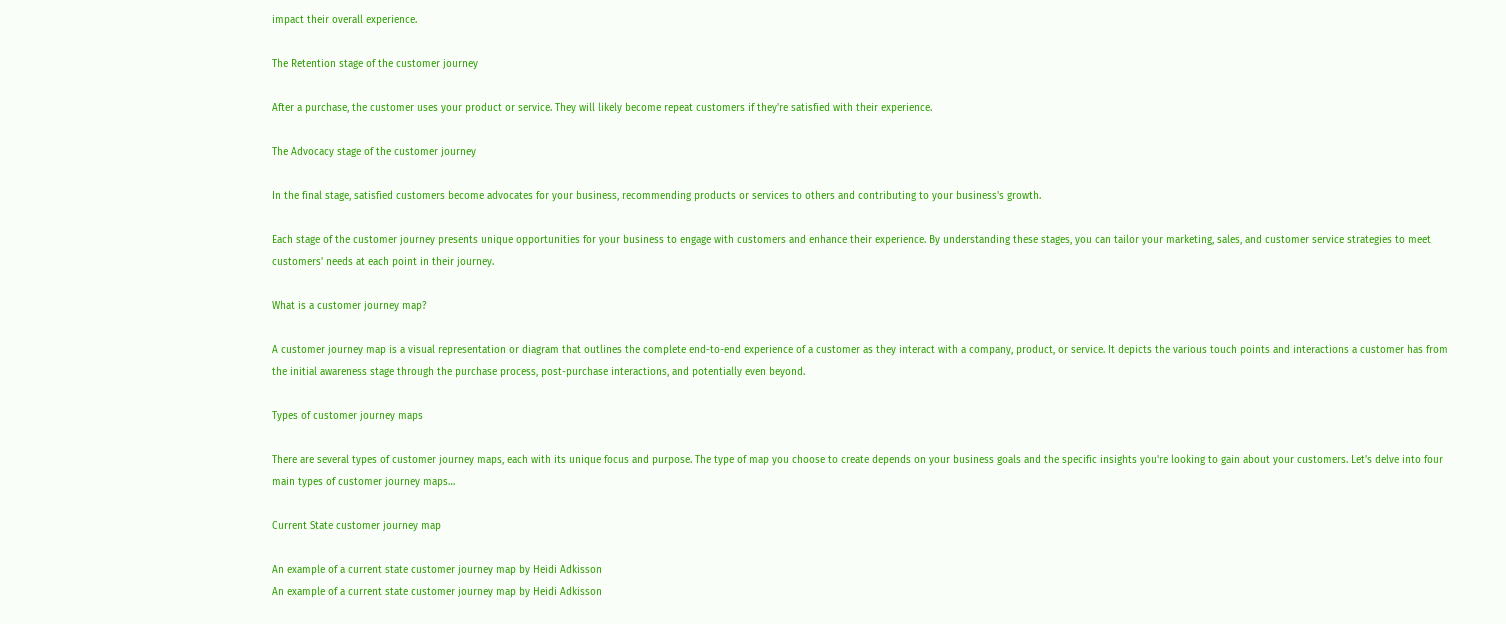impact their overall experience.

The Retention stage of the customer journey

After a purchase, the customer uses your product or service. They will likely become repeat customers if they're satisfied with their experience.

The Advocacy stage of the customer journey

In the final stage, satisfied customers become advocates for your business, recommending products or services to others and contributing to your business's growth.

Each stage of the customer journey presents unique opportunities for your business to engage with customers and enhance their experience. By understanding these stages, you can tailor your marketing, sales, and customer service strategies to meet customers' needs at each point in their journey.

What is a customer journey map?

A customer journey map is a visual representation or diagram that outlines the complete end-to-end experience of a customer as they interact with a company, product, or service. It depicts the various touch points and interactions a customer has from the initial awareness stage through the purchase process, post-purchase interactions, and potentially even beyond.

Types of customer journey maps

There are several types of customer journey maps, each with its unique focus and purpose. The type of map you choose to create depends on your business goals and the specific insights you're looking to gain about your customers. Let's delve into four main types of customer journey maps…

Current State customer journey map

An example of a current state customer journey map by Heidi Adkisson
An example of a current state customer journey map by Heidi Adkisson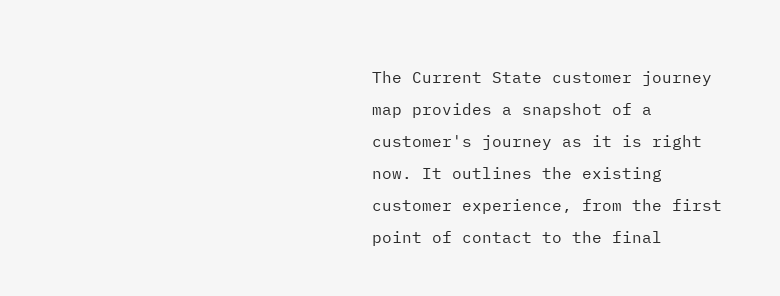The Current State customer journey map provides a snapshot of a customer's journey as it is right now. It outlines the existing customer experience, from the first point of contact to the final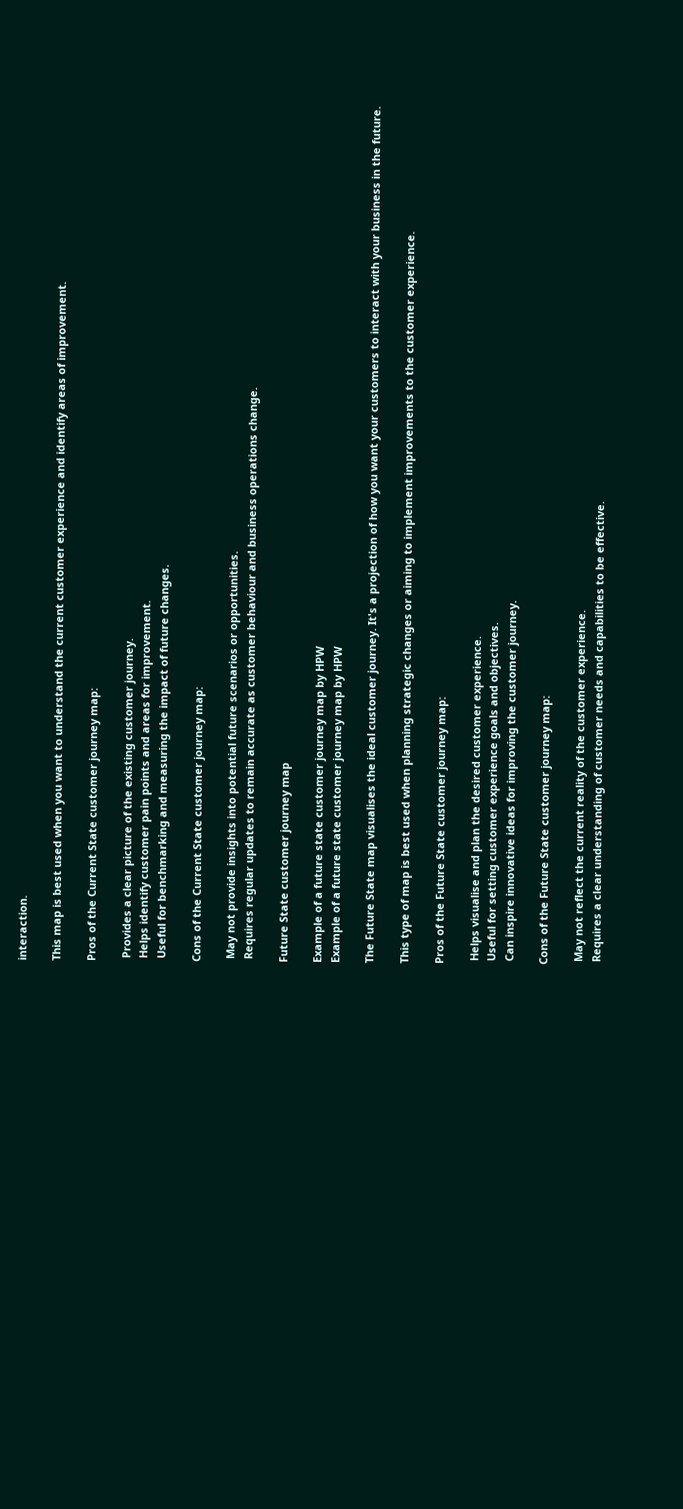interaction.

This map is best used when you want to understand the current customer experience and identify areas of improvement.

Pros of the Current State customer journey map:

 Provides a clear picture of the existing customer journey.
 Helps identify customer pain points and areas for improvement.
 Useful for benchmarking and measuring the impact of future changes.

Cons of the Current State customer journey map:

 May not provide insights into potential future scenarios or opportunities.
 Requires regular updates to remain accurate as customer behaviour and business operations change.

Future State customer journey map

Example of a future state customer journey map by HPW
Example of a future state customer journey map by HPW

The Future State map visualises the ideal customer journey. It's a projection of how you want your customers to interact with your business in the future.

This type of map is best used when planning strategic changes or aiming to implement improvements to the customer experience.

Pros of the Future State customer journey map:

 Helps visualise and plan the desired customer experience.
 Useful for setting customer experience goals and objectives.
 Can inspire innovative ideas for improving the customer journey.

Cons of the Future State customer journey map:

 May not reflect the current reality of the customer experience.
 Requires a clear understanding of customer needs and capabilities to be effective.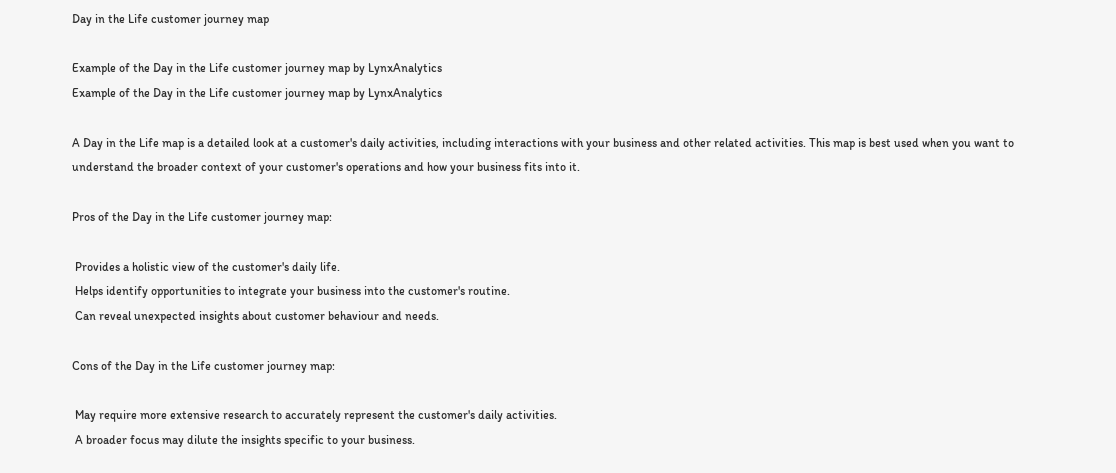Day in the Life customer journey map

Example of the Day in the Life customer journey map by LynxAnalytics
Example of the Day in the Life customer journey map by LynxAnalytics

A Day in the Life map is a detailed look at a customer's daily activities, including interactions with your business and other related activities. This map is best used when you want to understand the broader context of your customer's operations and how your business fits into it.

Pros of the Day in the Life customer journey map:

 Provides a holistic view of the customer's daily life.
 Helps identify opportunities to integrate your business into the customer's routine.
 Can reveal unexpected insights about customer behaviour and needs.

Cons of the Day in the Life customer journey map:

 May require more extensive research to accurately represent the customer's daily activities.
 A broader focus may dilute the insights specific to your business.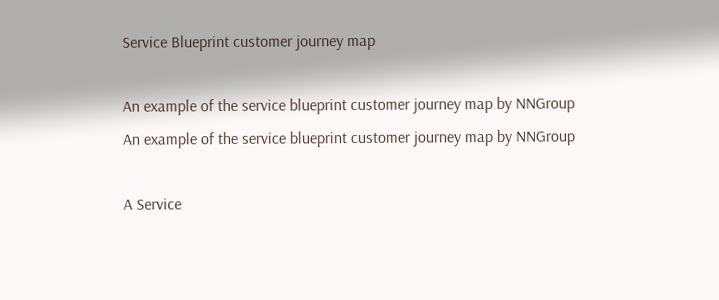Service Blueprint customer journey map

An example of the service blueprint customer journey map by NNGroup
An example of the service blueprint customer journey map by NNGroup

A Service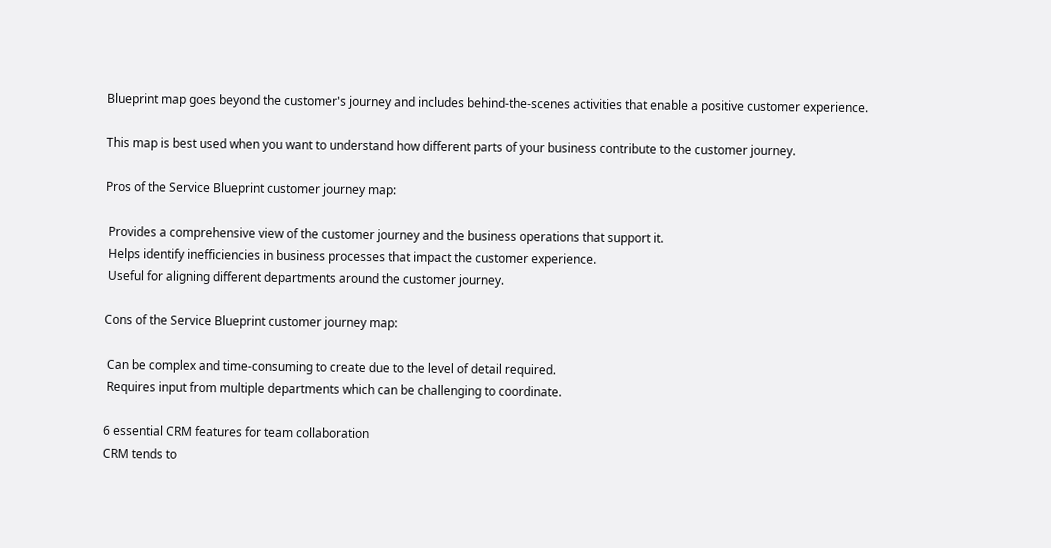Blueprint map goes beyond the customer's journey and includes behind-the-scenes activities that enable a positive customer experience.

This map is best used when you want to understand how different parts of your business contribute to the customer journey.

Pros of the Service Blueprint customer journey map:

 Provides a comprehensive view of the customer journey and the business operations that support it.
 Helps identify inefficiencies in business processes that impact the customer experience.
 Useful for aligning different departments around the customer journey.

Cons of the Service Blueprint customer journey map:

 Can be complex and time-consuming to create due to the level of detail required.
 Requires input from multiple departments which can be challenging to coordinate.

6 essential CRM features for team collaboration
CRM tends to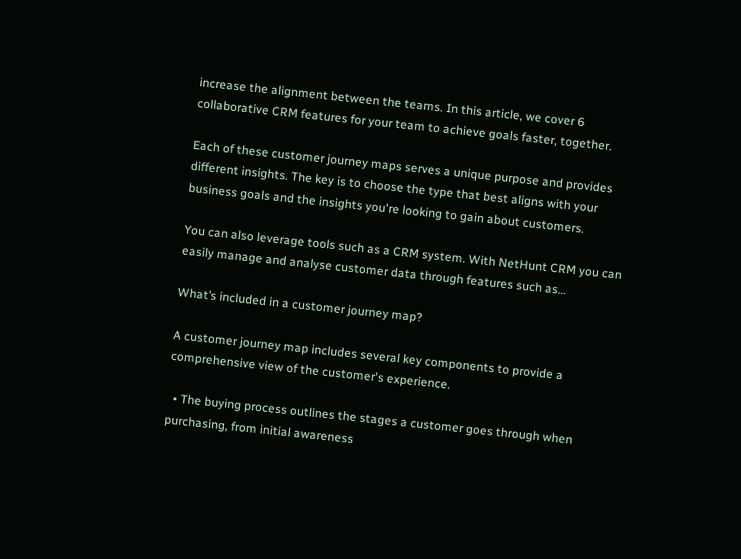increase the alignment between the teams. In this article, we cover 6 collaborative CRM features for your team to achieve goals faster, together.

Each of these customer journey maps serves a unique purpose and provides different insights. The key is to choose the type that best aligns with your business goals and the insights you're looking to gain about customers.

You can also leverage tools such as a CRM system. With NetHunt CRM you can easily manage and analyse customer data through features such as…

What’s included in a customer journey map?

A customer journey map includes several key components to provide a comprehensive view of the customer's experience.

  • The buying process outlines the stages a customer goes through when purchasing, from initial awareness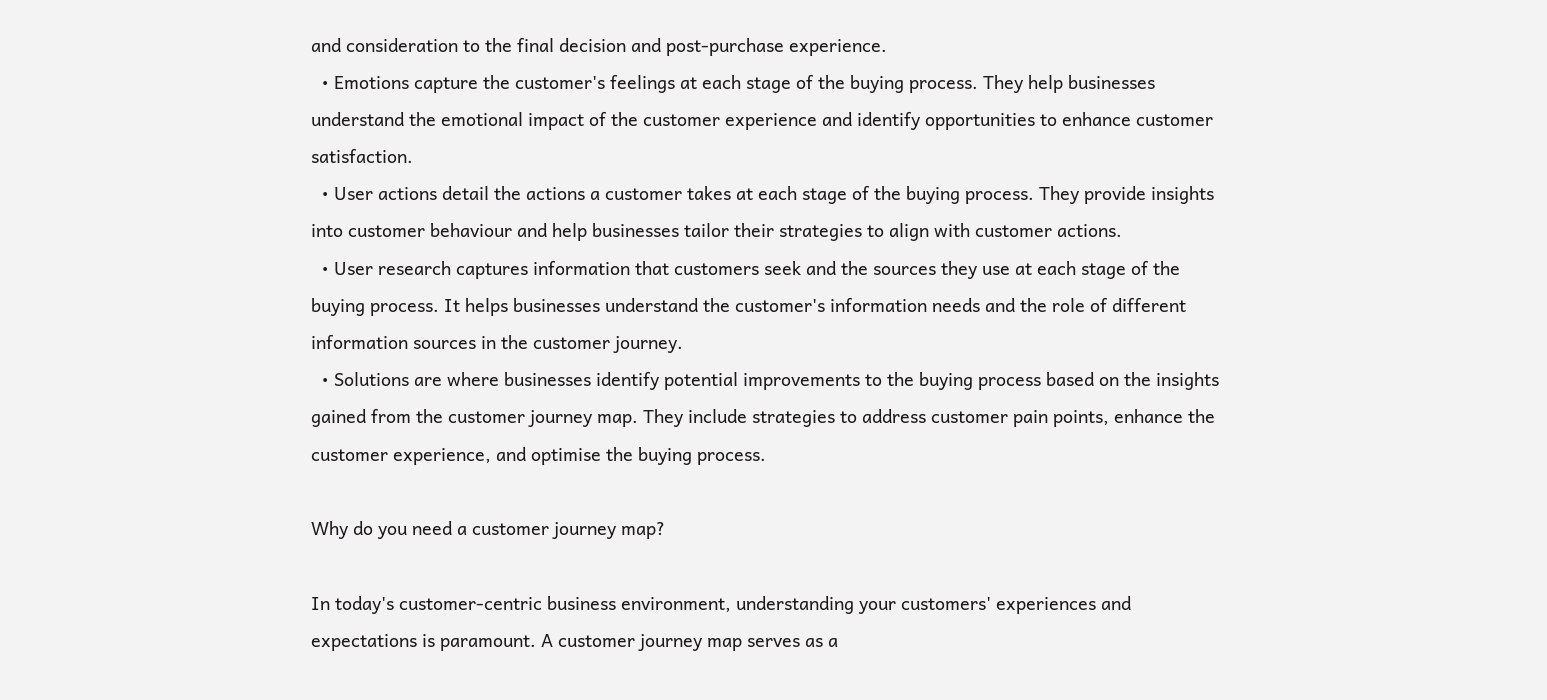and consideration to the final decision and post-purchase experience.
  • Emotions capture the customer's feelings at each stage of the buying process. They help businesses understand the emotional impact of the customer experience and identify opportunities to enhance customer satisfaction.
  • User actions detail the actions a customer takes at each stage of the buying process. They provide insights into customer behaviour and help businesses tailor their strategies to align with customer actions.
  • User research captures information that customers seek and the sources they use at each stage of the buying process. It helps businesses understand the customer's information needs and the role of different information sources in the customer journey.
  • Solutions are where businesses identify potential improvements to the buying process based on the insights gained from the customer journey map. They include strategies to address customer pain points, enhance the customer experience, and optimise the buying process.

Why do you need a customer journey map?

In today's customer-centric business environment, understanding your customers' experiences and expectations is paramount. A customer journey map serves as a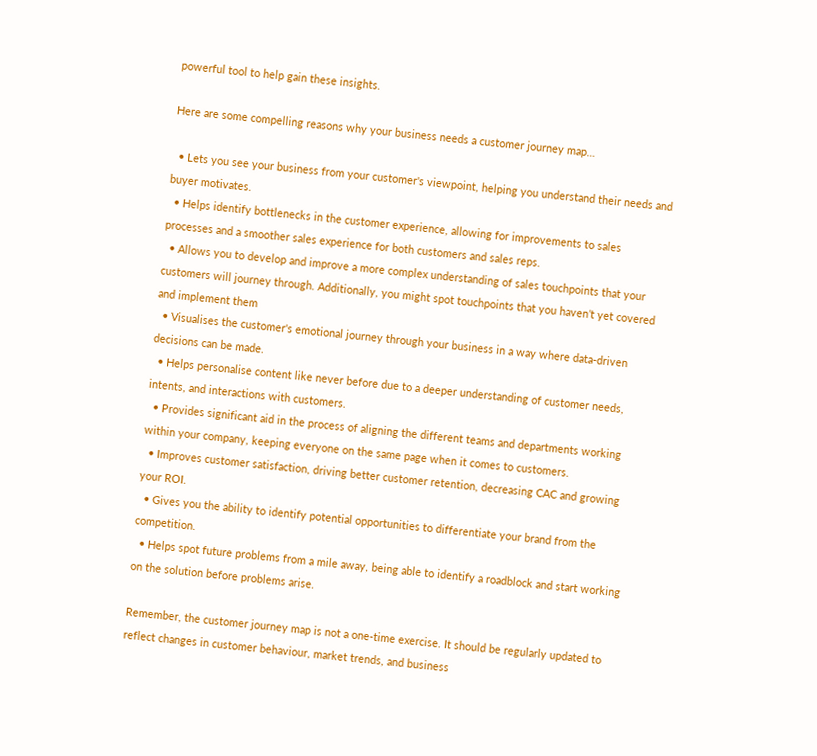powerful tool to help gain these insights.

Here are some compelling reasons why your business needs a customer journey map…

  • Lets you see your business from your customer's viewpoint, helping you understand their needs and buyer motivates.
  • Helps identify bottlenecks in the customer experience, allowing for improvements to sales processes and a smoother sales experience for both customers and sales reps.
  • Allows you to develop and improve a more complex understanding of sales touchpoints that your customers will journey through. Additionally, you might spot touchpoints that you haven’t yet covered and implement them
  • Visualises the customer's emotional journey through your business in a way where data-driven decisions can be made.
  • Helps personalise content like never before due to a deeper understanding of customer needs, intents, and interactions with customers.
  • Provides significant aid in the process of aligning the different teams and departments working within your company, keeping everyone on the same page when it comes to customers.
  • Improves customer satisfaction, driving better customer retention, decreasing CAC and growing your ROI.
  • Gives you the ability to identify potential opportunities to differentiate your brand from the competition.
  • Helps spot future problems from a mile away, being able to identify a roadblock and start working on the solution before problems arise.

Remember, the customer journey map is not a one-time exercise. It should be regularly updated to reflect changes in customer behaviour, market trends, and business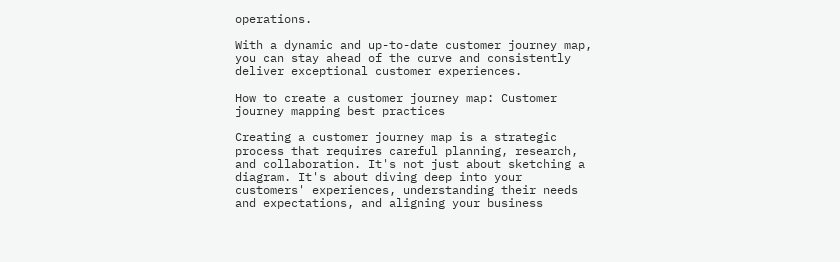operations.

With a dynamic and up-to-date customer journey map, you can stay ahead of the curve and consistently deliver exceptional customer experiences.

How to create a customer journey map: Customer journey mapping best practices

Creating a customer journey map is a strategic process that requires careful planning, research, and collaboration. It's not just about sketching a diagram. It's about diving deep into your customers' experiences, understanding their needs and expectations, and aligning your business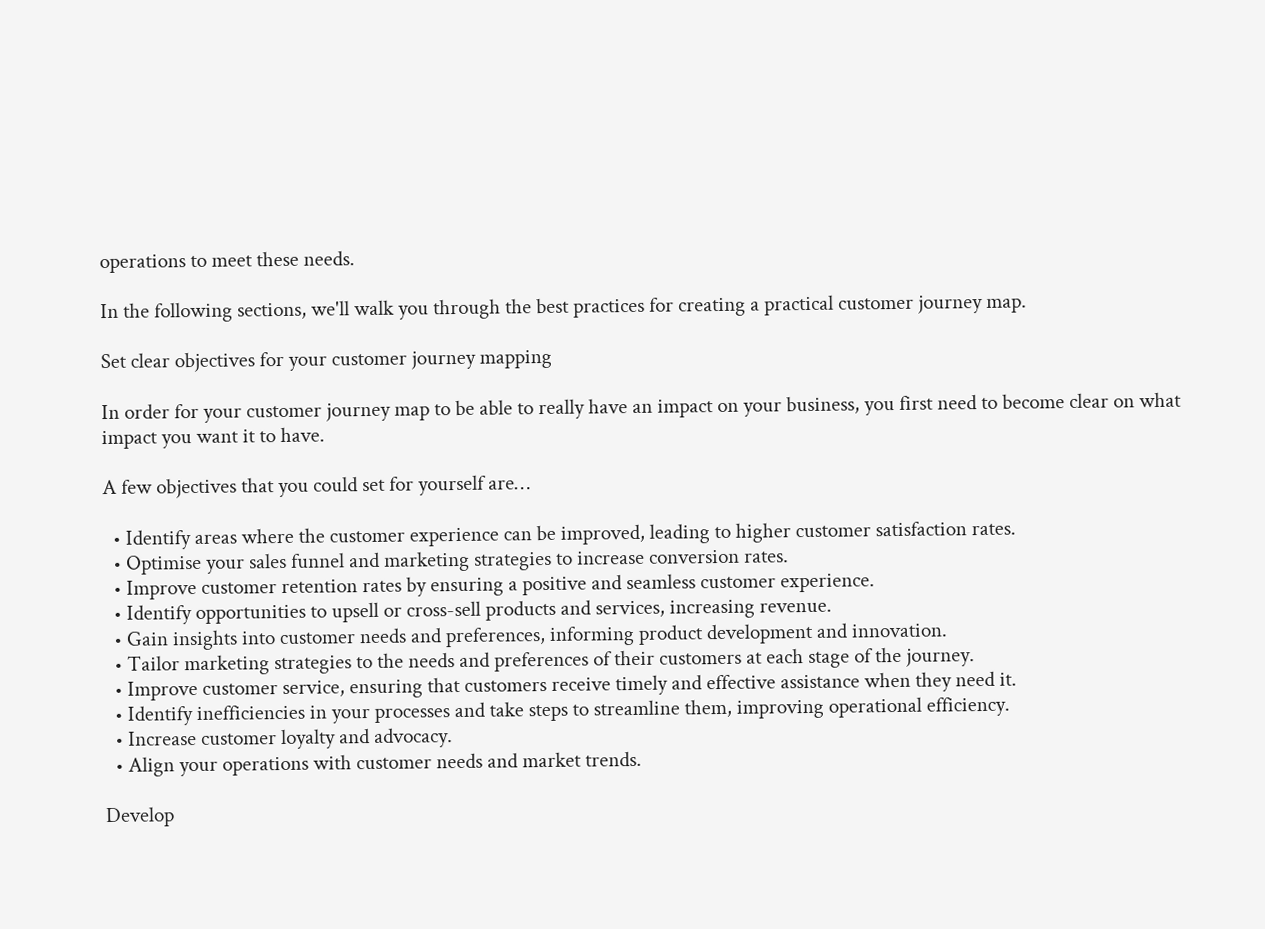operations to meet these needs.

In the following sections, we'll walk you through the best practices for creating a practical customer journey map.

Set clear objectives for your customer journey mapping

In order for your customer journey map to be able to really have an impact on your business, you first need to become clear on what impact you want it to have.

A few objectives that you could set for yourself are…

  • Identify areas where the customer experience can be improved, leading to higher customer satisfaction rates.
  • Optimise your sales funnel and marketing strategies to increase conversion rates.
  • Improve customer retention rates by ensuring a positive and seamless customer experience.
  • Identify opportunities to upsell or cross-sell products and services, increasing revenue.
  • Gain insights into customer needs and preferences, informing product development and innovation.
  • Tailor marketing strategies to the needs and preferences of their customers at each stage of the journey.
  • Improve customer service, ensuring that customers receive timely and effective assistance when they need it.
  • Identify inefficiencies in your processes and take steps to streamline them, improving operational efficiency.
  • Increase customer loyalty and advocacy.
  • Align your operations with customer needs and market trends.

Develop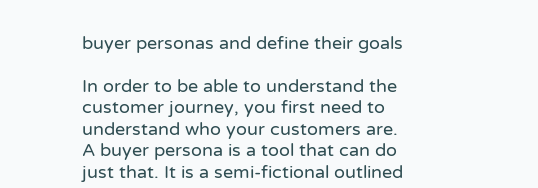buyer personas and define their goals

In order to be able to understand the customer journey, you first need to understand who your customers are. A buyer persona is a tool that can do just that. It is a semi-fictional outlined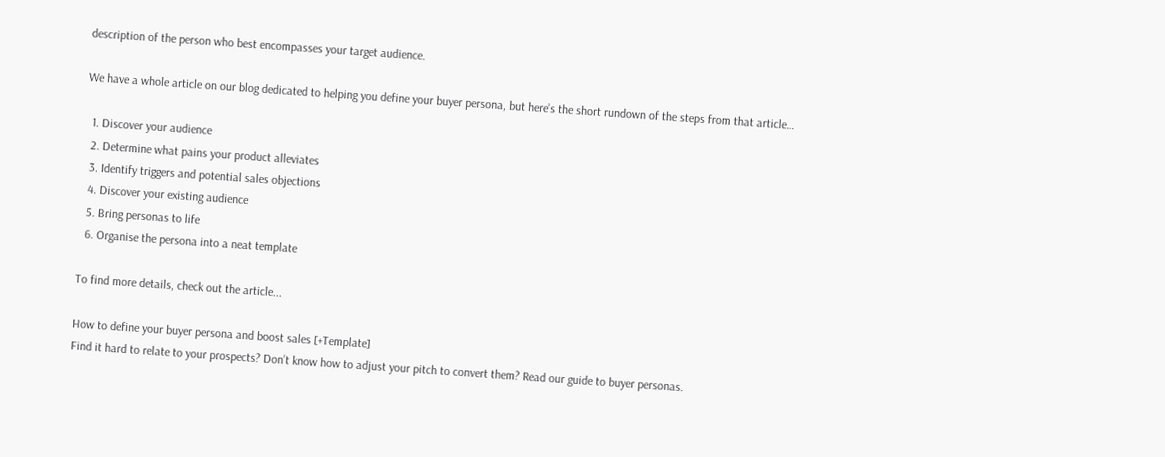description of the person who best encompasses your target audience.

We have a whole article on our blog dedicated to helping you define your buyer persona, but here’s the short rundown of the steps from that article…

  1. Discover your audience
  2. Determine what pains your product alleviates
  3. Identify triggers and potential sales objections
  4. Discover your existing audience
  5. Bring personas to life
  6. Organise the persona into a neat template

To find more details, check out the article...

How to define your buyer persona and boost sales [+Template]
Find it hard to relate to your prospects? Don’t know how to adjust your pitch to convert them? Read our guide to buyer personas.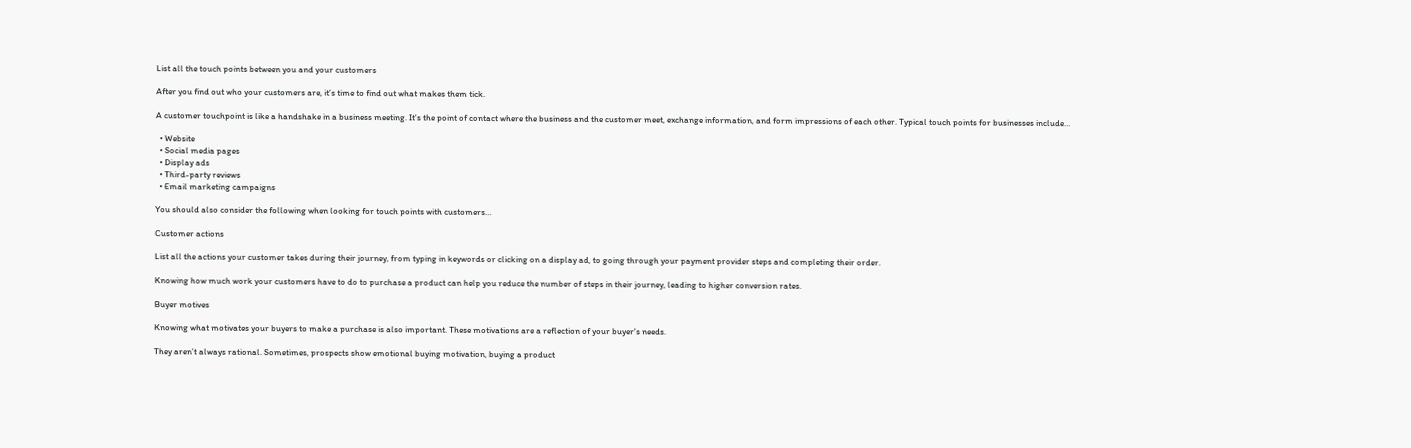List all the touch points between you and your customers

After you find out who your customers are, it’s time to find out what makes them tick.

A customer touchpoint is like a handshake in a business meeting. It's the point of contact where the business and the customer meet, exchange information, and form impressions of each other. Typical touch points for businesses include…

  • Website
  • Social media pages
  • Display ads
  • Third-party reviews
  • Email marketing campaigns

You should also consider the following when looking for touch points with customers…

Customer actions

List all the actions your customer takes during their journey, from typing in keywords or clicking on a display ad, to going through your payment provider steps and completing their order.

Knowing how much work your customers have to do to purchase a product can help you reduce the number of steps in their journey, leading to higher conversion rates.

Buyer motives

Knowing what motivates your buyers to make a purchase is also important. These motivations are a reflection of your buyer's needs.

They aren’t always rational. Sometimes, prospects show emotional buying motivation, buying a product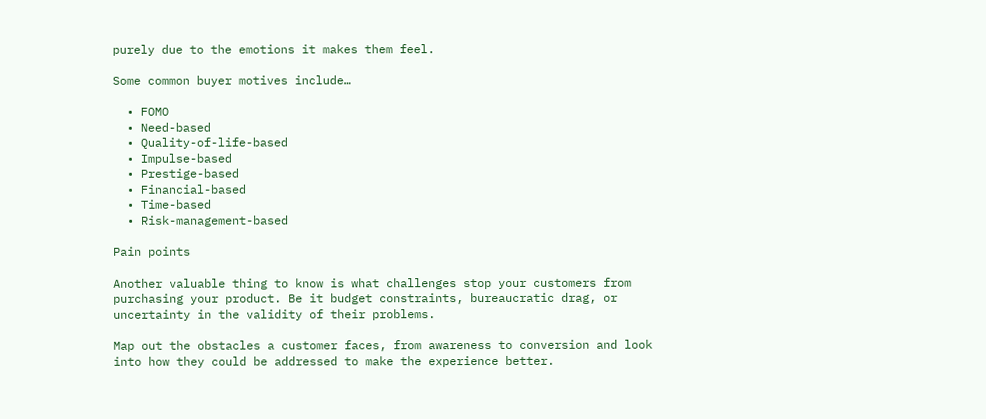purely due to the emotions it makes them feel.

Some common buyer motives include…

  • FOMO
  • Need-based
  • Quality-of-life-based
  • Impulse-based
  • Prestige-based
  • Financial-based
  • Time-based
  • Risk-management-based

Pain points

Another valuable thing to know is what challenges stop your customers from purchasing your product. Be it budget constraints, bureaucratic drag, or uncertainty in the validity of their problems.

Map out the obstacles a customer faces, from awareness to conversion and look into how they could be addressed to make the experience better.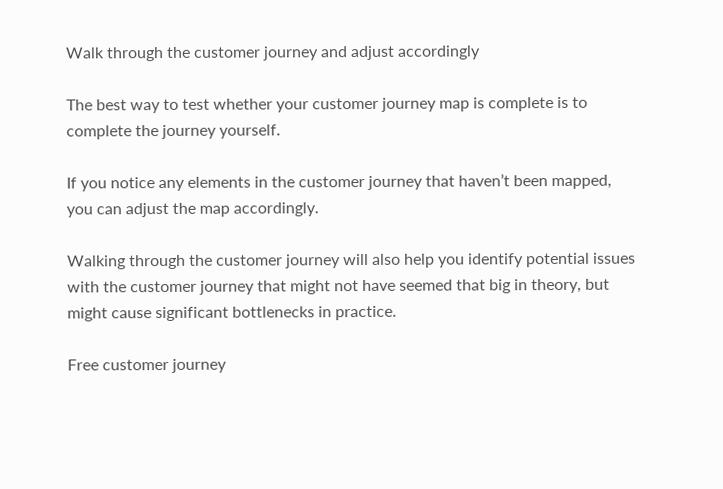Walk through the customer journey and adjust accordingly

The best way to test whether your customer journey map is complete is to complete the journey yourself.

If you notice any elements in the customer journey that haven’t been mapped, you can adjust the map accordingly.

Walking through the customer journey will also help you identify potential issues with the customer journey that might not have seemed that big in theory, but might cause significant bottlenecks in practice.

Free customer journey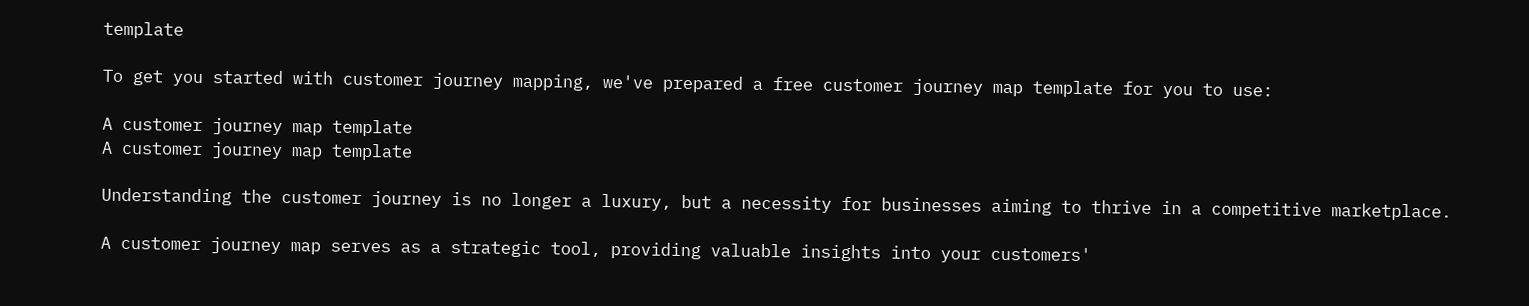template

To get you started with customer journey mapping, we've prepared a free customer journey map template for you to use:

A customer journey map template
A customer journey map template

Understanding the customer journey is no longer a luxury, but a necessity for businesses aiming to thrive in a competitive marketplace.

A customer journey map serves as a strategic tool, providing valuable insights into your customers'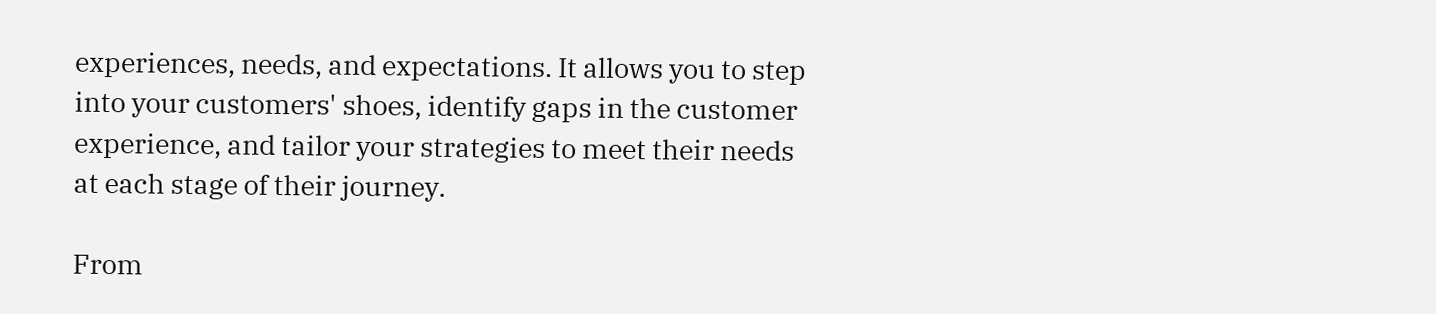experiences, needs, and expectations. It allows you to step into your customers' shoes, identify gaps in the customer experience, and tailor your strategies to meet their needs at each stage of their journey.

From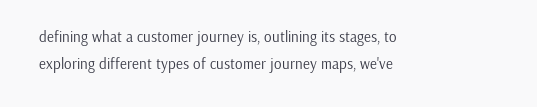defining what a customer journey is, outlining its stages, to exploring different types of customer journey maps, we've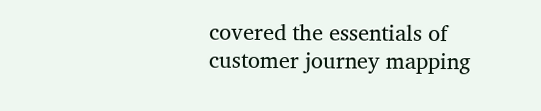covered the essentials of customer journey mapping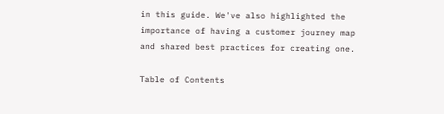in this guide. We've also highlighted the importance of having a customer journey map and shared best practices for creating one.

Table of Contents